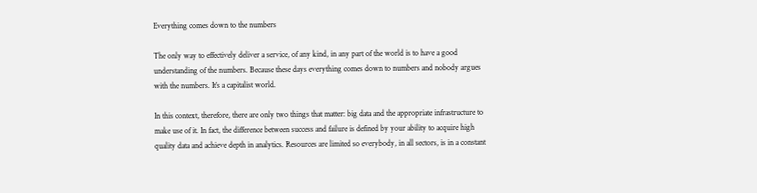Everything comes down to the numbers

The only way to effectively deliver a service, of any kind, in any part of the world is to have a good understanding of the numbers. Because these days everything comes down to numbers and nobody argues with the numbers. It’s a capitalist world.

In this context, therefore, there are only two things that matter: big data and the appropriate infrastructure to make use of it. In fact, the difference between success and failure is defined by your ability to acquire high quality data and achieve depth in analytics. Resources are limited so everybody, in all sectors, is in a constant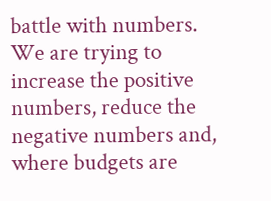battle with numbers. We are trying to increase the positive numbers, reduce the negative numbers and, where budgets are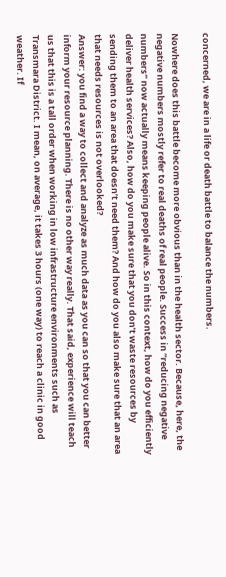concerned, we are in a life or death battle to balance the numbers.

Nowhere does this battle become more obvious than in the health sector. Because, here, the negative numbers mostly refer to real deaths of real people. Success in “reducing negative numbers” now actually means keeping people alive. So in this context, how do you efficiently deliver health services? Also, how do you make sure that you don’t waste resources by sending them to an area that doesn’t need them? And how do you also make sure that an area that needs resources is not overlooked?
Answer: you find a way to collect and analyze as much data as you can so that you can better inform your resource planning. There is no other way really. That said, experience will teach us that this is a tall order when working in low infrastructure environments such as Transmara District. I mean, on average, it takes 3 hours (one way) to reach a clinic in good weather. If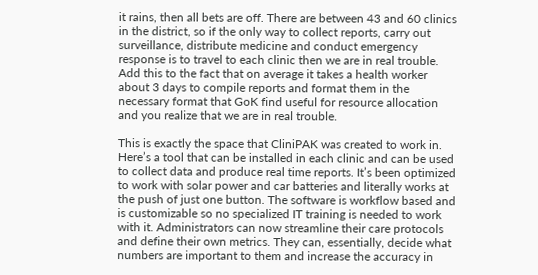it rains, then all bets are off. There are between 43 and 60 clinics in the district, so if the only way to collect reports, carry out surveillance, distribute medicine and conduct emergency response is to travel to each clinic then we are in real trouble. Add this to the fact that on average it takes a health worker about 3 days to compile reports and format them in the necessary format that GoK find useful for resource allocation and you realize that we are in real trouble.

This is exactly the space that CliniPAK was created to work in. Here’s a tool that can be installed in each clinic and can be used to collect data and produce real time reports. It’s been optimized to work with solar power and car batteries and literally works at the push of just one button. The software is workflow based and is customizable so no specialized IT training is needed to work with it. Administrators can now streamline their care protocols and define their own metrics. They can, essentially, decide what numbers are important to them and increase the accuracy in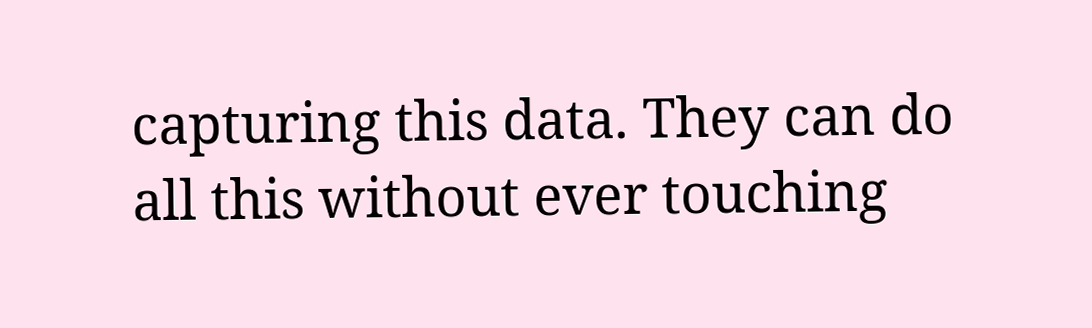capturing this data. They can do all this without ever touching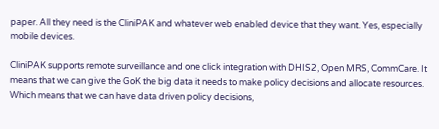paper. All they need is the CliniPAK and whatever web enabled device that they want. Yes, especially mobile devices.

CliniPAK supports remote surveillance and one click integration with DHIS2, Open MRS, CommCare. It means that we can give the GoK the big data it needs to make policy decisions and allocate resources. Which means that we can have data driven policy decisions,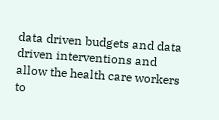data driven budgets and data driven interventions and allow the health care workers to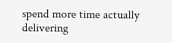spend more time actually delivering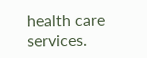health care services.